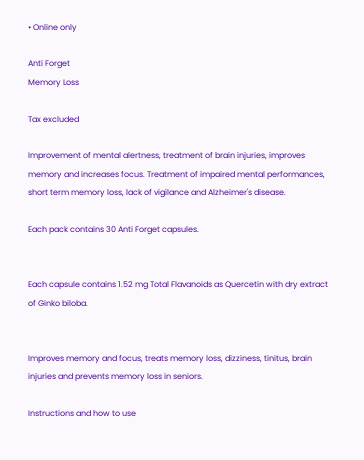• Online only

Anti Forget
Memory Loss

Tax excluded

Improvement of mental alertness, treatment of brain injuries, improves memory and increases focus. Treatment of impaired mental performances, short term memory loss, lack of vigilance and Alzheimer's disease.

Each pack contains 30 Anti Forget capsules.


Each capsule contains 1.52 mg Total Flavanoids as Quercetin with dry extract of Ginko biloba.


Improves memory and focus, treats memory loss, dizziness, tinitus, brain injuries and prevents memory loss in seniors.

Instructions and how to use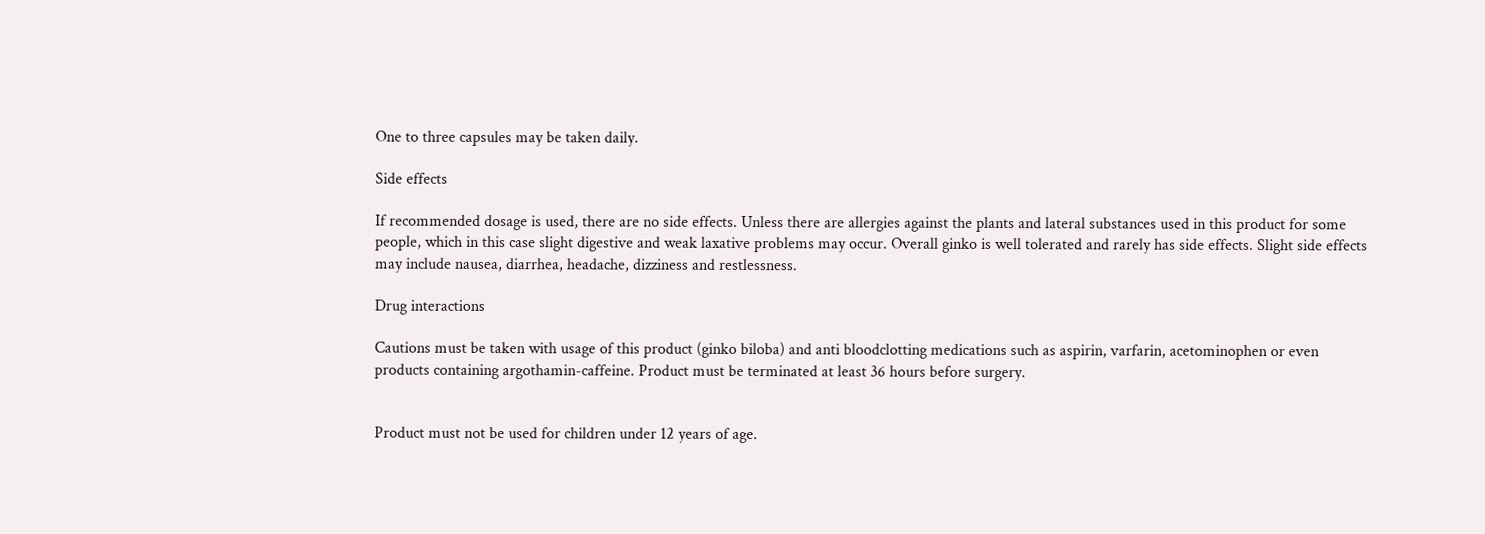One to three capsules may be taken daily.

Side effects

If recommended dosage is used, there are no side effects. Unless there are allergies against the plants and lateral substances used in this product for some people, which in this case slight digestive and weak laxative problems may occur. Overall ginko is well tolerated and rarely has side effects. Slight side effects may include nausea, diarrhea, headache, dizziness and restlessness.

Drug interactions

Cautions must be taken with usage of this product (ginko biloba) and anti bloodclotting medications such as aspirin, varfarin, acetominophen or even products containing argothamin-caffeine. Product must be terminated at least 36 hours before surgery.


Product must not be used for children under 12 years of age.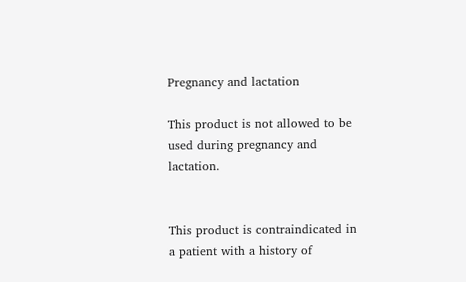Pregnancy and lactation

This product is not allowed to be used during pregnancy and lactation.


This product is contraindicated in a patient with a history of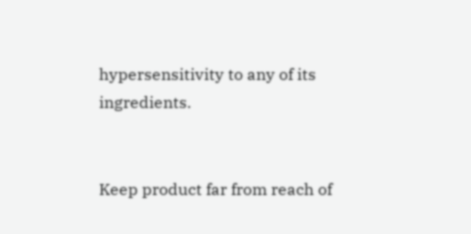hypersensitivity to any of its ingredients.


Keep product far from reach of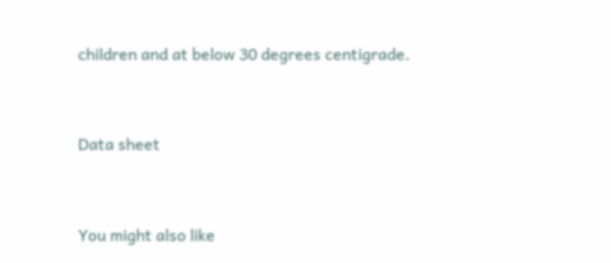children and at below 30 degrees centigrade.


Data sheet


You might also like